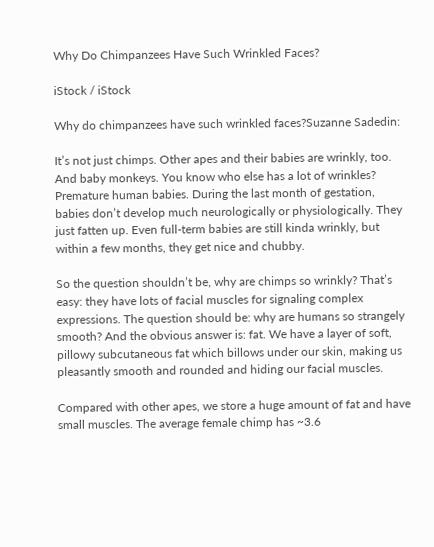Why Do Chimpanzees Have Such Wrinkled Faces?

iStock / iStock

Why do chimpanzees have such wrinkled faces?Suzanne Sadedin:

It’s not just chimps. Other apes and their babies are wrinkly, too. And baby monkeys. You know who else has a lot of wrinkles? Premature human babies. During the last month of gestation, babies don’t develop much neurologically or physiologically. They just fatten up. Even full-term babies are still kinda wrinkly, but within a few months, they get nice and chubby.

So the question shouldn’t be, why are chimps so wrinkly? That’s easy: they have lots of facial muscles for signaling complex expressions. The question should be: why are humans so strangely smooth? And the obvious answer is: fat. We have a layer of soft, pillowy subcutaneous fat which billows under our skin, making us pleasantly smooth and rounded and hiding our facial muscles.

Compared with other apes, we store a huge amount of fat and have small muscles. The average female chimp has ~3.6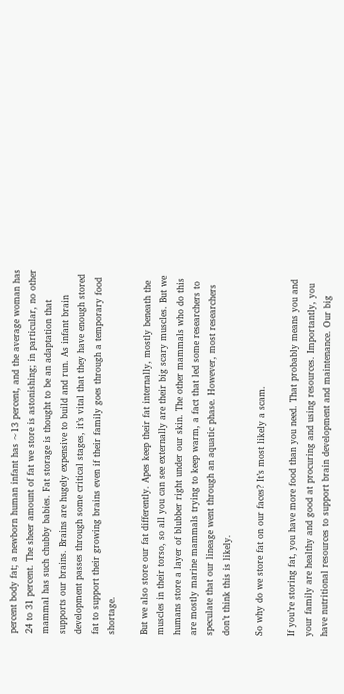percent body fat; a newborn human infant has ~13 percent, and the average woman has 24 to 31 percent. The sheer amount of fat we store is astonishing; in particular, no other mammal has such chubby babies. Fat storage is thought to be an adaptation that supports our brains. Brains are hugely expensive to build and run. As infant brain development passes through some critical stages, it’s vital that they have enough stored fat to support their growing brains even if their family goes through a temporary food shortage.

But we also store our fat differently. Apes keep their fat internally, mostly beneath the muscles in their torso, so all you can see externally are their big scary muscles. But we humans store a layer of blubber right under our skin. The other mammals who do this are mostly marine mammals trying to keep warm, a fact that led some researchers to speculate that our lineage went through an aquatic phase. However, most researchers don’t think this is likely.

So why do we store fat on our faces? It’s most likely a scam.

If you’re storing fat, you have more food than you need. That probably means you and your family are healthy and good at procuring and using resources. Importantly, you have nutritional resources to support brain development and maintenance. Our big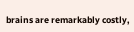brains are remarkably costly,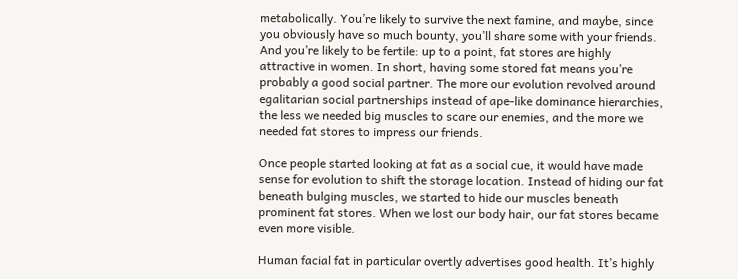metabolically. You’re likely to survive the next famine, and maybe, since you obviously have so much bounty, you’ll share some with your friends. And you’re likely to be fertile: up to a point, fat stores are highly attractive in women. In short, having some stored fat means you’re probably a good social partner. The more our evolution revolved around egalitarian social partnerships instead of ape-like dominance hierarchies, the less we needed big muscles to scare our enemies, and the more we needed fat stores to impress our friends.

Once people started looking at fat as a social cue, it would have made sense for evolution to shift the storage location. Instead of hiding our fat beneath bulging muscles, we started to hide our muscles beneath prominent fat stores. When we lost our body hair, our fat stores became even more visible.

Human facial fat in particular overtly advertises good health. It’s highly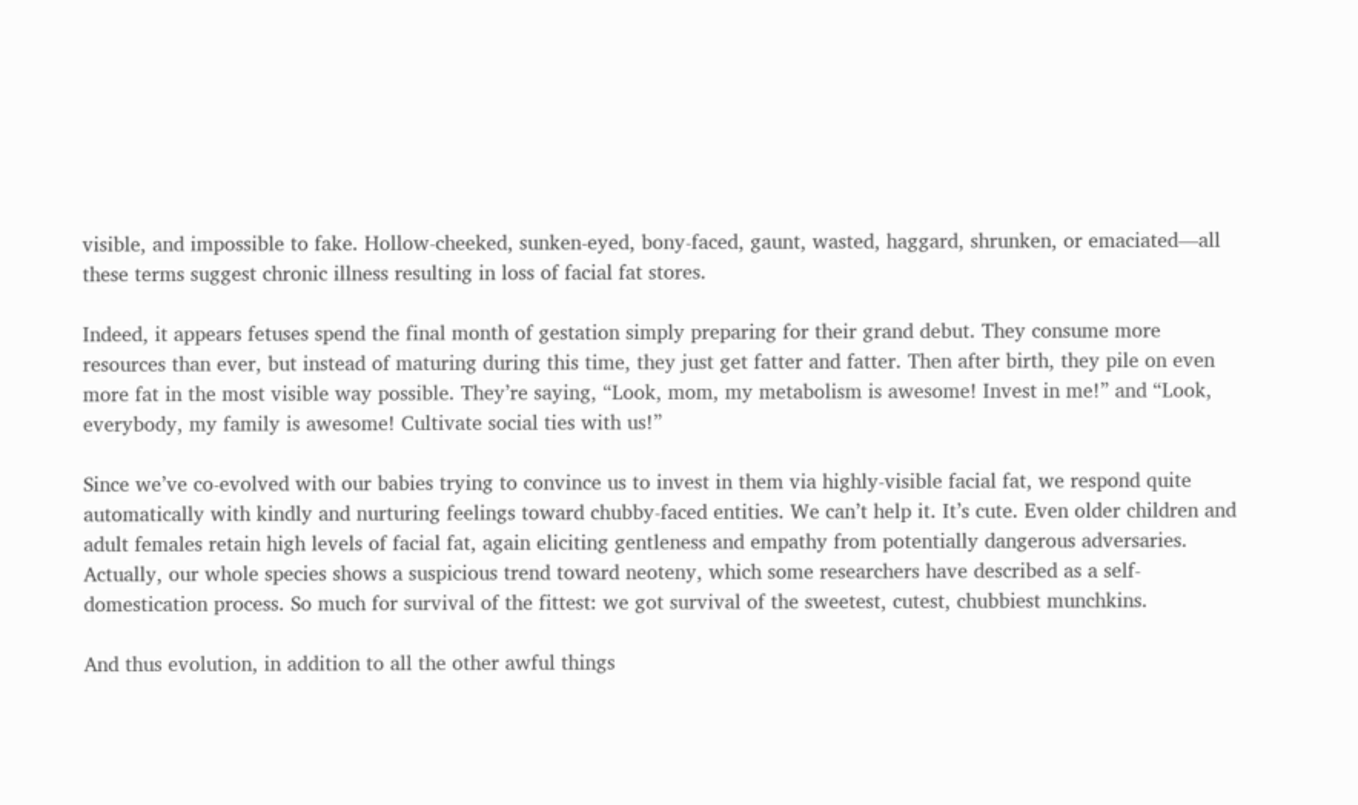visible, and impossible to fake. Hollow-cheeked, sunken-eyed, bony-faced, gaunt, wasted, haggard, shrunken, or emaciated—all these terms suggest chronic illness resulting in loss of facial fat stores.

Indeed, it appears fetuses spend the final month of gestation simply preparing for their grand debut. They consume more resources than ever, but instead of maturing during this time, they just get fatter and fatter. Then after birth, they pile on even more fat in the most visible way possible. They’re saying, “Look, mom, my metabolism is awesome! Invest in me!” and “Look, everybody, my family is awesome! Cultivate social ties with us!”

Since we’ve co-evolved with our babies trying to convince us to invest in them via highly-visible facial fat, we respond quite automatically with kindly and nurturing feelings toward chubby-faced entities. We can’t help it. It’s cute. Even older children and adult females retain high levels of facial fat, again eliciting gentleness and empathy from potentially dangerous adversaries. Actually, our whole species shows a suspicious trend toward neoteny, which some researchers have described as a self-domestication process. So much for survival of the fittest: we got survival of the sweetest, cutest, chubbiest munchkins.

And thus evolution, in addition to all the other awful things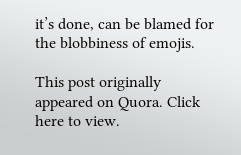it’s done, can be blamed for the blobbiness of emojis.

This post originally appeared on Quora. Click here to view.